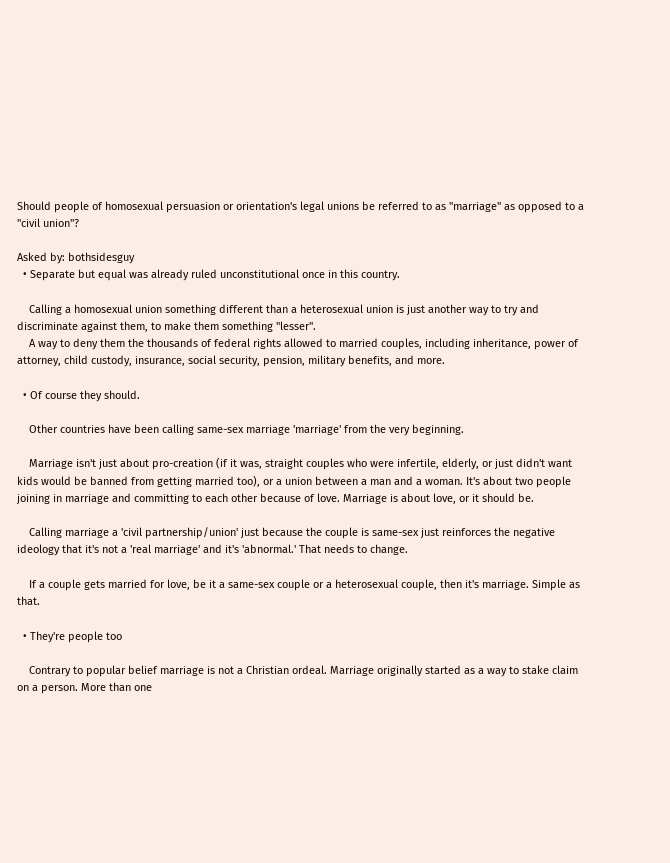Should people of homosexual persuasion or orientation's legal unions be referred to as "marriage" as opposed to a "civil union"?

Asked by: bothsidesguy
  • Separate but equal was already ruled unconstitutional once in this country.

    Calling a homosexual union something different than a heterosexual union is just another way to try and discriminate against them, to make them something "lesser".
    A way to deny them the thousands of federal rights allowed to married couples, including inheritance, power of attorney, child custody, insurance, social security, pension, military benefits, and more.

  • Of course they should.

    Other countries have been calling same-sex marriage 'marriage' from the very beginning.

    Marriage isn't just about pro-creation (if it was, straight couples who were infertile, elderly, or just didn't want kids would be banned from getting married too), or a union between a man and a woman. It's about two people joining in marriage and committing to each other because of love. Marriage is about love, or it should be.

    Calling marriage a 'civil partnership/union' just because the couple is same-sex just reinforces the negative ideology that it's not a 'real marriage' and it's 'abnormal.' That needs to change.

    If a couple gets married for love, be it a same-sex couple or a heterosexual couple, then it's marriage. Simple as that.

  • They're people too

    Contrary to popular belief marriage is not a Christian ordeal. Marriage originally started as a way to stake claim on a person. More than one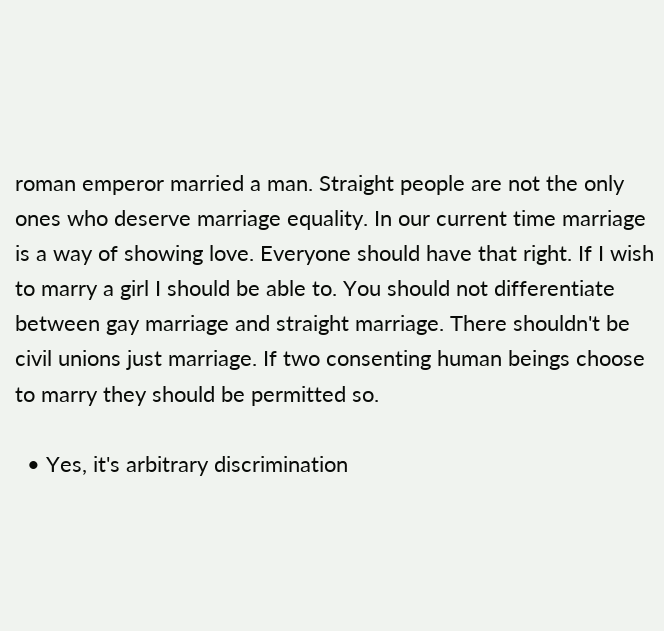roman emperor married a man. Straight people are not the only ones who deserve marriage equality. In our current time marriage is a way of showing love. Everyone should have that right. If I wish to marry a girl I should be able to. You should not differentiate between gay marriage and straight marriage. There shouldn't be civil unions just marriage. If two consenting human beings choose to marry they should be permitted so.

  • Yes, it's arbitrary discrimination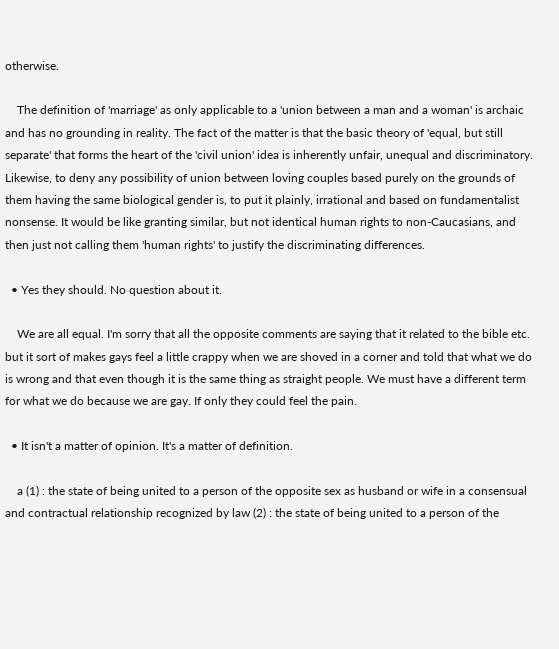otherwise.

    The definition of 'marriage' as only applicable to a 'union between a man and a woman' is archaic and has no grounding in reality. The fact of the matter is that the basic theory of 'equal, but still separate' that forms the heart of the 'civil union' idea is inherently unfair, unequal and discriminatory. Likewise, to deny any possibility of union between loving couples based purely on the grounds of them having the same biological gender is, to put it plainly, irrational and based on fundamentalist nonsense. It would be like granting similar, but not identical human rights to non-Caucasians, and then just not calling them 'human rights' to justify the discriminating differences.

  • Yes they should. No question about it.

    We are all equal. I'm sorry that all the opposite comments are saying that it related to the bible etc. but it sort of makes gays feel a little crappy when we are shoved in a corner and told that what we do is wrong and that even though it is the same thing as straight people. We must have a different term for what we do because we are gay. If only they could feel the pain.

  • It isn't a matter of opinion. It's a matter of definition.

    a (1) : the state of being united to a person of the opposite sex as husband or wife in a consensual and contractual relationship recognized by law (2) : the state of being united to a person of the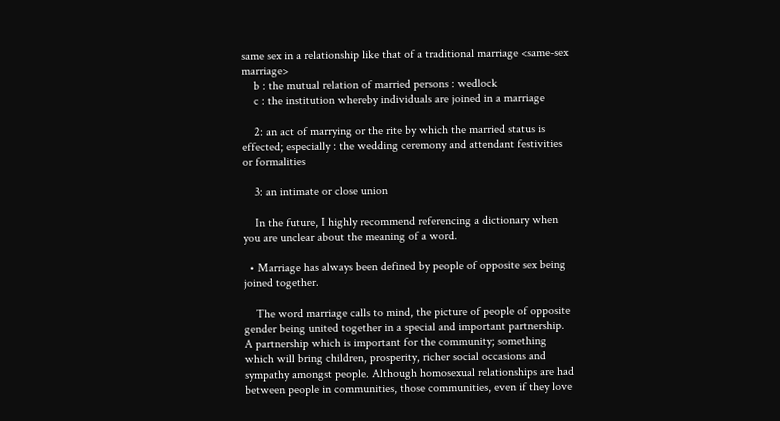same sex in a relationship like that of a traditional marriage <same-sex marriage>
    b : the mutual relation of married persons : wedlock
    c : the institution whereby individuals are joined in a marriage

    2: an act of marrying or the rite by which the married status is effected; especially : the wedding ceremony and attendant festivities or formalities

    3: an intimate or close union

    In the future, I highly recommend referencing a dictionary when you are unclear about the meaning of a word.

  • Marriage has always been defined by people of opposite sex being joined together.

    The word marriage calls to mind, the picture of people of opposite gender being united together in a special and important partnership. A partnership which is important for the community; something which will bring children, prosperity, richer social occasions and sympathy amongst people. Although homosexual relationships are had between people in communities, those communities, even if they love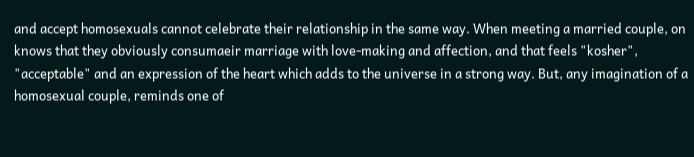and accept homosexuals cannot celebrate their relationship in the same way. When meeting a married couple, on knows that they obviously consumaeir marriage with love-making and affection, and that feels "kosher", "acceptable" and an expression of the heart which adds to the universe in a strong way. But, any imagination of a homosexual couple, reminds one of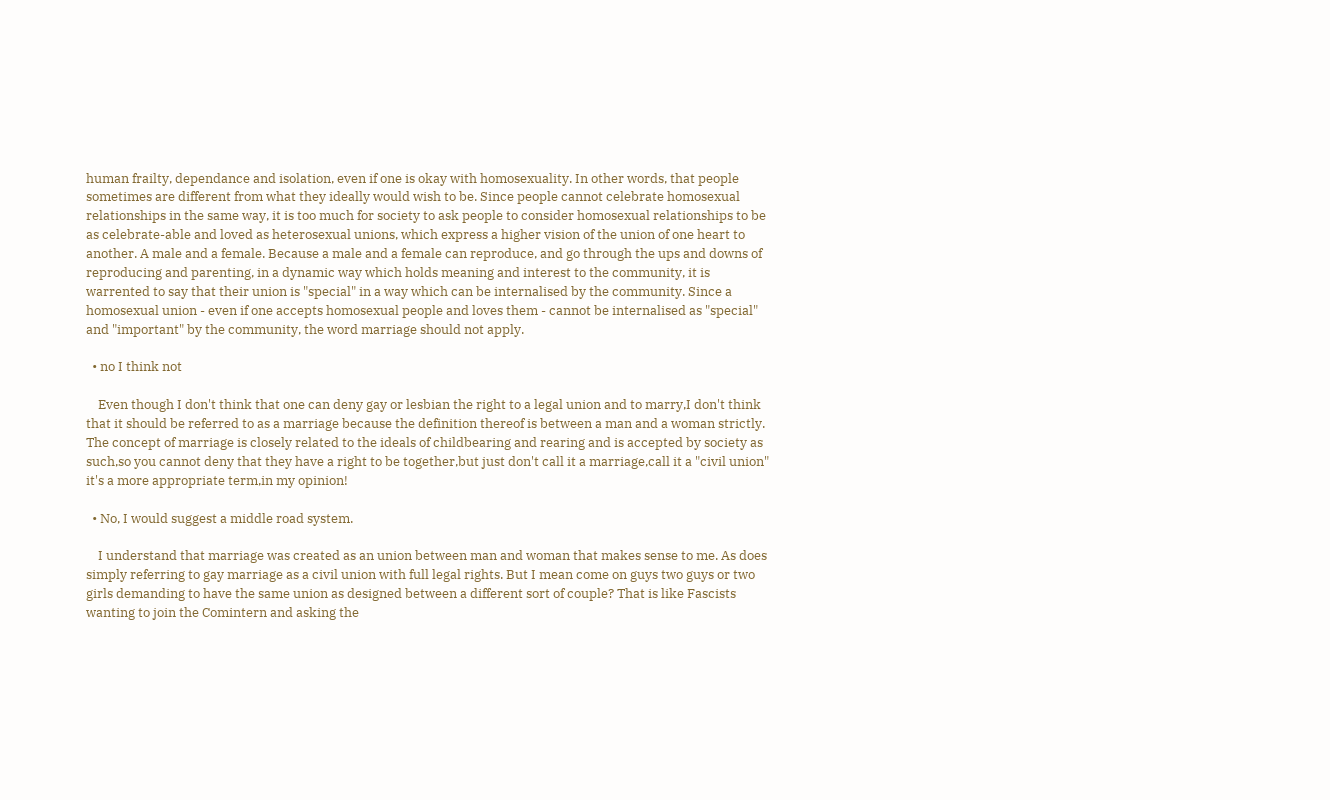human frailty, dependance and isolation, even if one is okay with homosexuality. In other words, that people sometimes are different from what they ideally would wish to be. Since people cannot celebrate homosexual relationships in the same way, it is too much for society to ask people to consider homosexual relationships to be as celebrate-able and loved as heterosexual unions, which express a higher vision of the union of one heart to another. A male and a female. Because a male and a female can reproduce, and go through the ups and downs of reproducing and parenting, in a dynamic way which holds meaning and interest to the community, it is warrented to say that their union is "special" in a way which can be internalised by the community. Since a homosexual union - even if one accepts homosexual people and loves them - cannot be internalised as "special" and "important" by the community, the word marriage should not apply.

  • no I think not

    Even though I don't think that one can deny gay or lesbian the right to a legal union and to marry,I don't think that it should be referred to as a marriage because the definition thereof is between a man and a woman strictly. The concept of marriage is closely related to the ideals of childbearing and rearing and is accepted by society as such,so you cannot deny that they have a right to be together,but just don't call it a marriage,call it a "civil union" it's a more appropriate term,in my opinion!

  • No, I would suggest a middle road system.

    I understand that marriage was created as an union between man and woman that makes sense to me. As does simply referring to gay marriage as a civil union with full legal rights. But I mean come on guys two guys or two girls demanding to have the same union as designed between a different sort of couple? That is like Fascists wanting to join the Comintern and asking the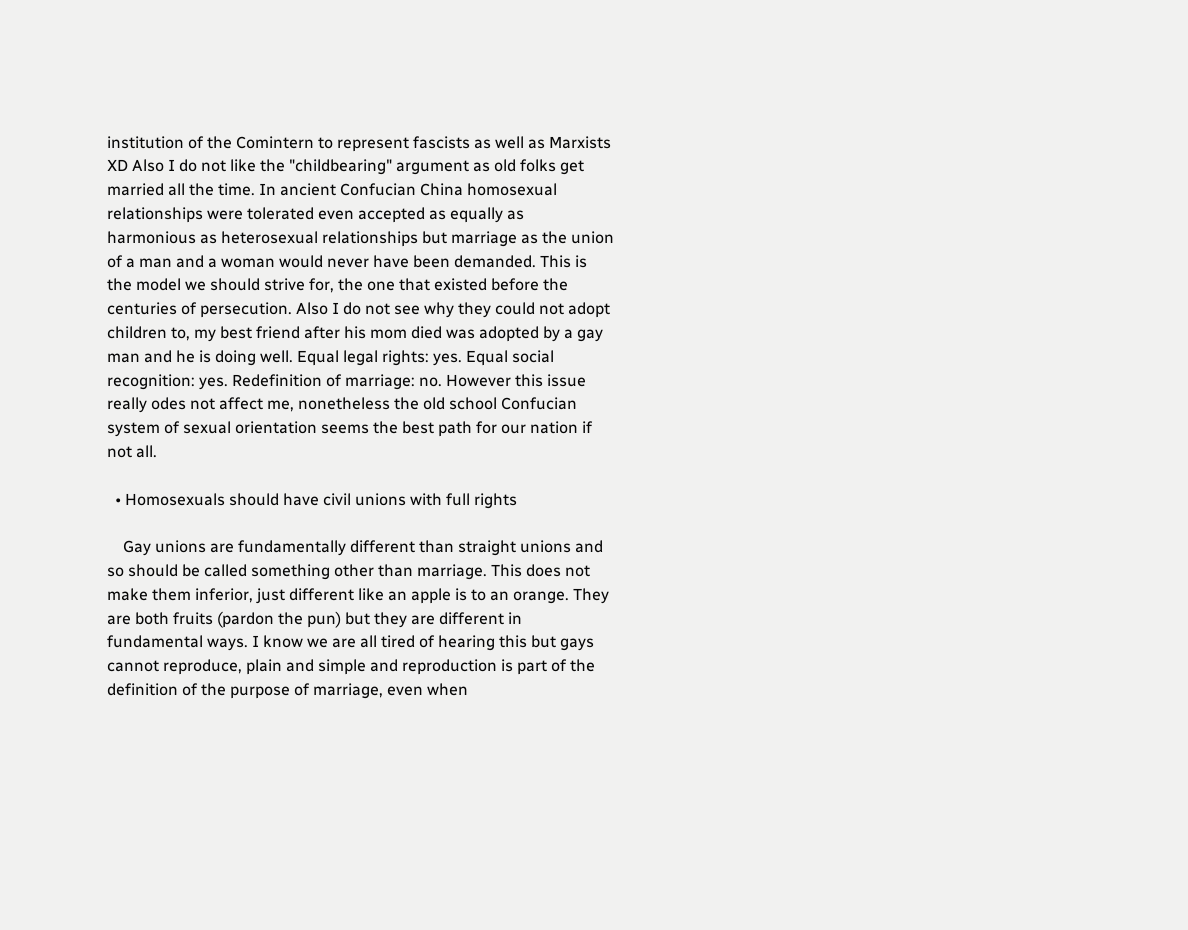institution of the Comintern to represent fascists as well as Marxists XD Also I do not like the "childbearing" argument as old folks get married all the time. In ancient Confucian China homosexual relationships were tolerated even accepted as equally as harmonious as heterosexual relationships but marriage as the union of a man and a woman would never have been demanded. This is the model we should strive for, the one that existed before the centuries of persecution. Also I do not see why they could not adopt children to, my best friend after his mom died was adopted by a gay man and he is doing well. Equal legal rights: yes. Equal social recognition: yes. Redefinition of marriage: no. However this issue really odes not affect me, nonetheless the old school Confucian system of sexual orientation seems the best path for our nation if not all.

  • Homosexuals should have civil unions with full rights

    Gay unions are fundamentally different than straight unions and so should be called something other than marriage. This does not make them inferior, just different like an apple is to an orange. They are both fruits (pardon the pun) but they are different in fundamental ways. I know we are all tired of hearing this but gays cannot reproduce, plain and simple and reproduction is part of the definition of the purpose of marriage, even when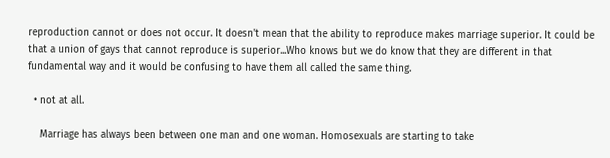reproduction cannot or does not occur. It doesn't mean that the ability to reproduce makes marriage superior. It could be that a union of gays that cannot reproduce is superior...Who knows but we do know that they are different in that fundamental way and it would be confusing to have them all called the same thing.

  • not at all.

    Marriage has always been between one man and one woman. Homosexuals are starting to take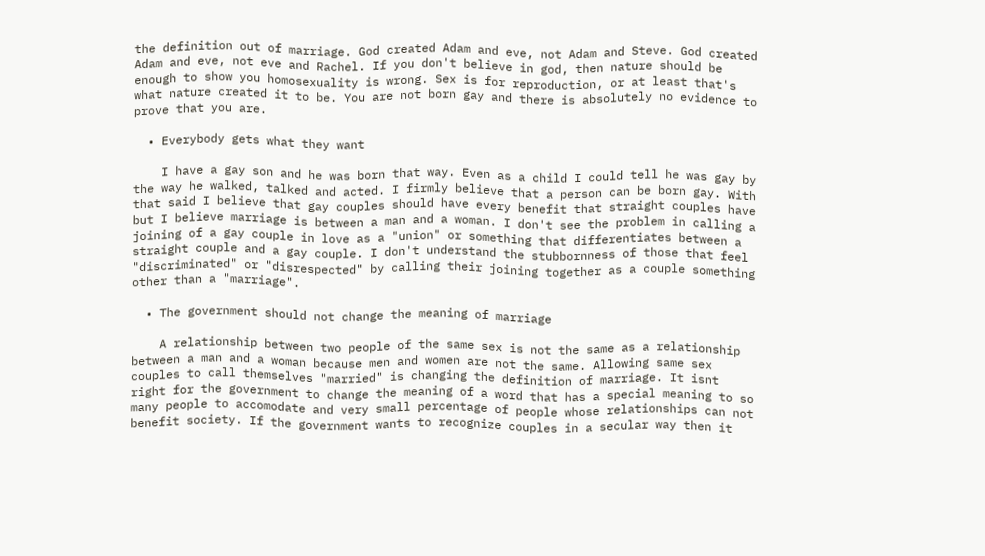the definition out of marriage. God created Adam and eve, not Adam and Steve. God created Adam and eve, not eve and Rachel. If you don't believe in god, then nature should be enough to show you homosexuality is wrong. Sex is for reproduction, or at least that's what nature created it to be. You are not born gay and there is absolutely no evidence to prove that you are.

  • Everybody gets what they want

    I have a gay son and he was born that way. Even as a child I could tell he was gay by the way he walked, talked and acted. I firmly believe that a person can be born gay. With that said I believe that gay couples should have every benefit that straight couples have but I believe marriage is between a man and a woman. I don't see the problem in calling a joining of a gay couple in love as a "union" or something that differentiates between a straight couple and a gay couple. I don't understand the stubbornness of those that feel "discriminated" or "disrespected" by calling their joining together as a couple something other than a "marriage".

  • The government should not change the meaning of marriage

    A relationship between two people of the same sex is not the same as a relationship between a man and a woman because men and women are not the same. Allowing same sex couples to call themselves "married" is changing the definition of marriage. It isnt right for the government to change the meaning of a word that has a special meaning to so many people to accomodate and very small percentage of people whose relationships can not benefit society. If the government wants to recognize couples in a secular way then it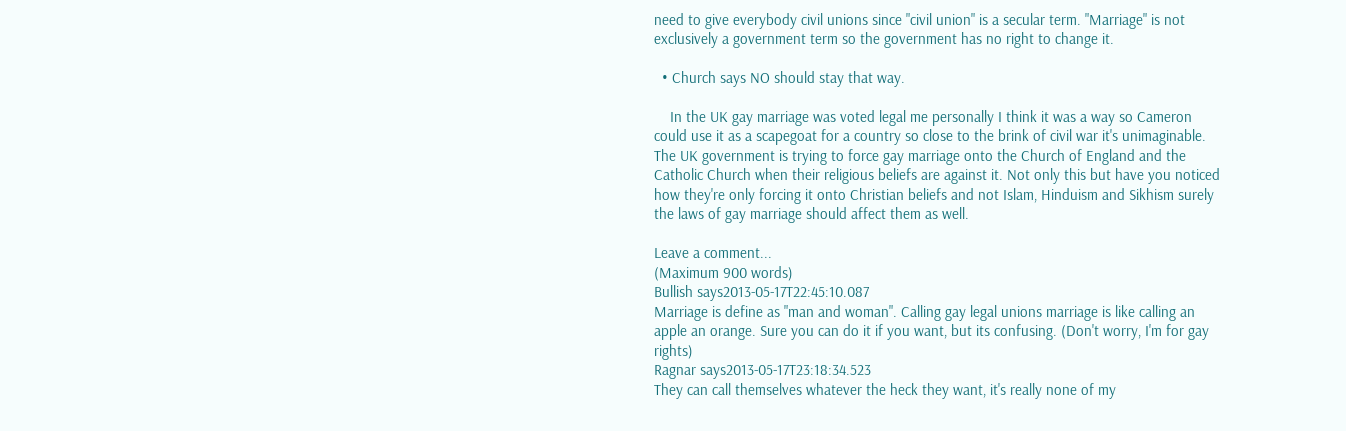need to give everybody civil unions since "civil union" is a secular term. "Marriage" is not exclusively a government term so the government has no right to change it.

  • Church says NO should stay that way.

    In the UK gay marriage was voted legal me personally I think it was a way so Cameron could use it as a scapegoat for a country so close to the brink of civil war it's unimaginable. The UK government is trying to force gay marriage onto the Church of England and the Catholic Church when their religious beliefs are against it. Not only this but have you noticed how they're only forcing it onto Christian beliefs and not Islam, Hinduism and Sikhism surely the laws of gay marriage should affect them as well.

Leave a comment...
(Maximum 900 words)
Bullish says2013-05-17T22:45:10.087
Marriage is define as "man and woman". Calling gay legal unions marriage is like calling an apple an orange. Sure you can do it if you want, but its confusing. (Don't worry, I'm for gay rights)
Ragnar says2013-05-17T23:18:34.523
They can call themselves whatever the heck they want, it's really none of my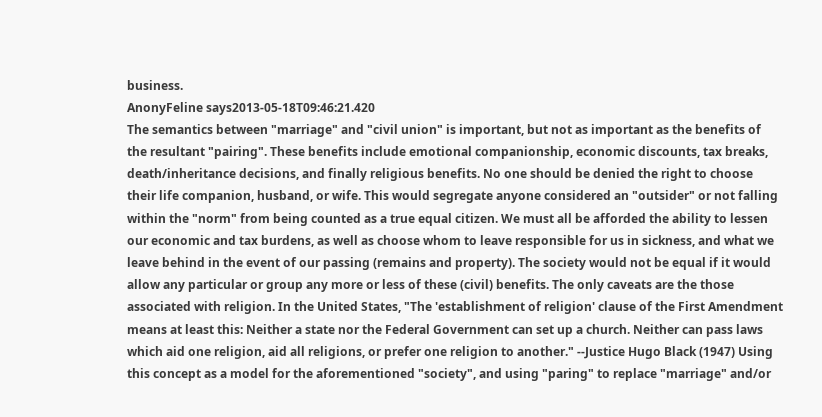business.
AnonyFeline says2013-05-18T09:46:21.420
The semantics between "marriage" and "civil union" is important, but not as important as the benefits of the resultant "pairing". These benefits include emotional companionship, economic discounts, tax breaks, death/inheritance decisions, and finally religious benefits. No one should be denied the right to choose their life companion, husband, or wife. This would segregate anyone considered an "outsider" or not falling within the "norm" from being counted as a true equal citizen. We must all be afforded the ability to lessen our economic and tax burdens, as well as choose whom to leave responsible for us in sickness, and what we leave behind in the event of our passing (remains and property). The society would not be equal if it would allow any particular or group any more or less of these (civil) benefits. The only caveats are the those associated with religion. In the United States, "The 'establishment of religion' clause of the First Amendment means at least this: Neither a state nor the Federal Government can set up a church. Neither can pass laws which aid one religion, aid all religions, or prefer one religion to another." --Justice Hugo Black (1947) Using this concept as a model for the aforementioned "society", and using "paring" to replace "marriage" and/or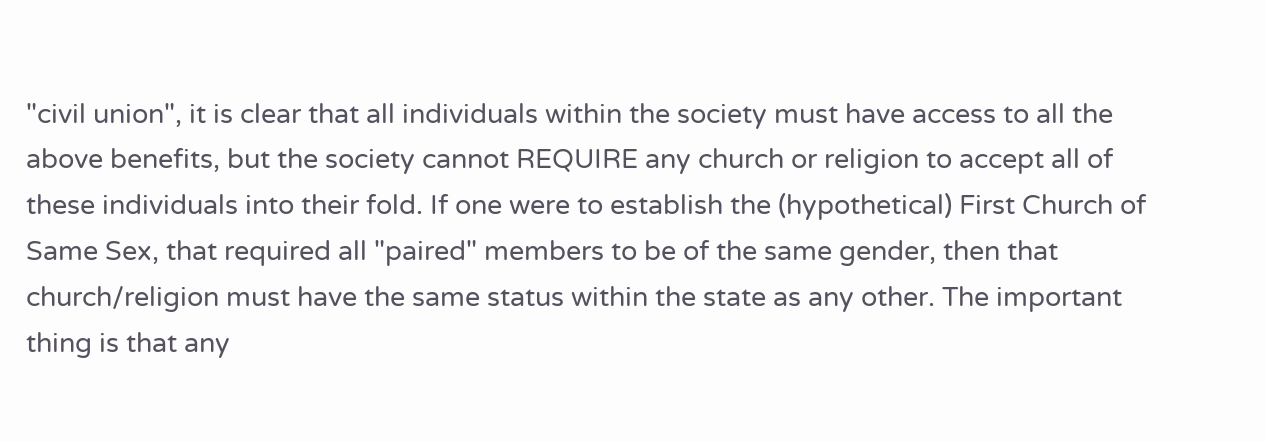"civil union", it is clear that all individuals within the society must have access to all the above benefits, but the society cannot REQUIRE any church or religion to accept all of these individuals into their fold. If one were to establish the (hypothetical) First Church of Same Sex, that required all "paired" members to be of the same gender, then that church/religion must have the same status within the state as any other. The important thing is that any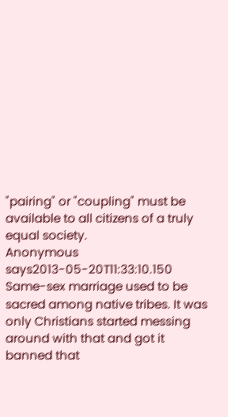"pairing" or "coupling" must be available to all citizens of a truly equal society.
Anonymous says2013-05-20T11:33:10.150
Same-sex marriage used to be sacred among native tribes. It was only Christians started messing around with that and got it banned that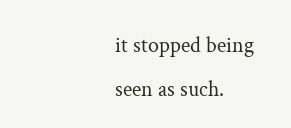it stopped being seen as such.